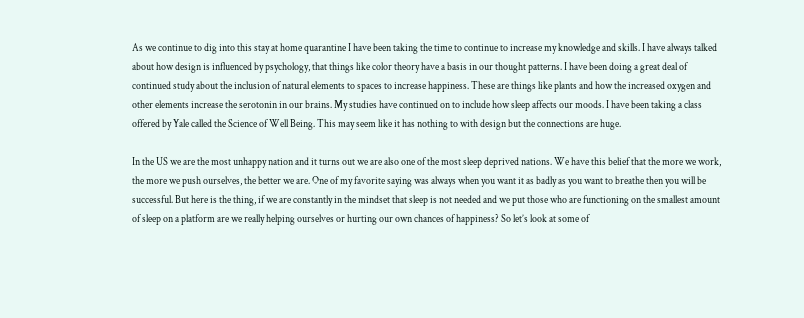As we continue to dig into this stay at home quarantine I have been taking the time to continue to increase my knowledge and skills. I have always talked about how design is influenced by psychology, that things like color theory have a basis in our thought patterns. I have been doing a great deal of continued study about the inclusion of natural elements to spaces to increase happiness. These are things like plants and how the increased oxygen and other elements increase the serotonin in our brains. My studies have continued on to include how sleep affects our moods. I have been taking a class offered by Yale called the Science of Well Being. This may seem like it has nothing to with design but the connections are huge.

In the US we are the most unhappy nation and it turns out we are also one of the most sleep deprived nations. We have this belief that the more we work, the more we push ourselves, the better we are. One of my favorite saying was always when you want it as badly as you want to breathe then you will be successful. But here is the thing, if we are constantly in the mindset that sleep is not needed and we put those who are functioning on the smallest amount of sleep on a platform are we really helping ourselves or hurting our own chances of happiness? So let’s look at some of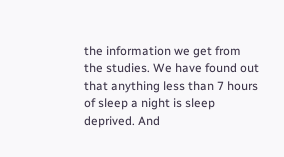the information we get from the studies. We have found out that anything less than 7 hours of sleep a night is sleep deprived. And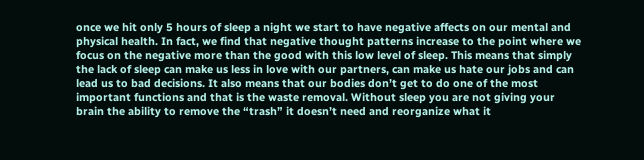once we hit only 5 hours of sleep a night we start to have negative affects on our mental and physical health. In fact, we find that negative thought patterns increase to the point where we focus on the negative more than the good with this low level of sleep. This means that simply the lack of sleep can make us less in love with our partners, can make us hate our jobs and can lead us to bad decisions. It also means that our bodies don’t get to do one of the most important functions and that is the waste removal. Without sleep you are not giving your brain the ability to remove the “trash” it doesn’t need and reorganize what it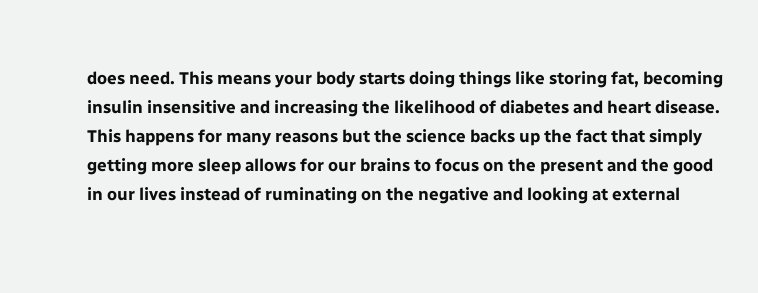does need. This means your body starts doing things like storing fat, becoming insulin insensitive and increasing the likelihood of diabetes and heart disease. This happens for many reasons but the science backs up the fact that simply getting more sleep allows for our brains to focus on the present and the good in our lives instead of ruminating on the negative and looking at external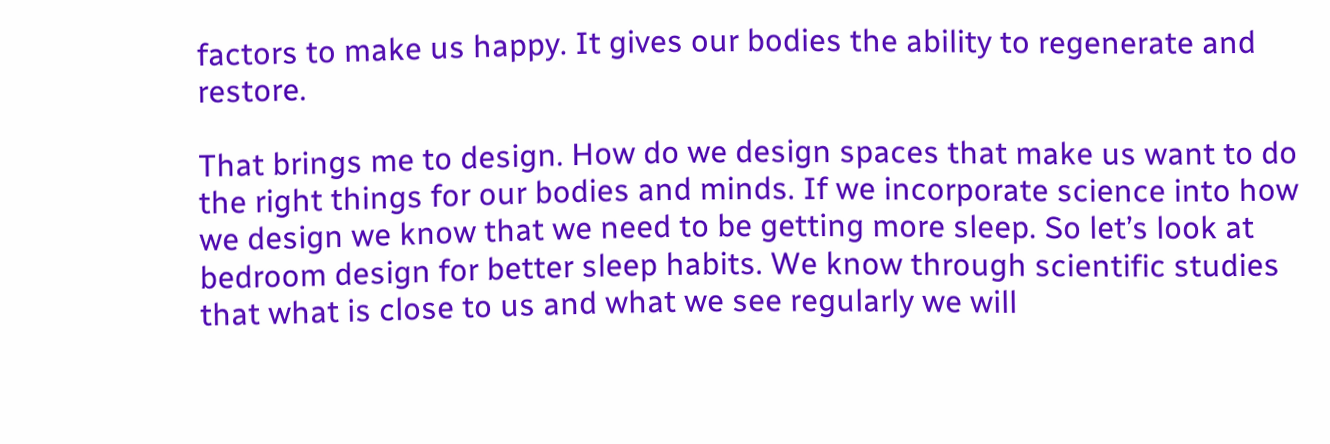factors to make us happy. It gives our bodies the ability to regenerate and restore.

That brings me to design. How do we design spaces that make us want to do the right things for our bodies and minds. If we incorporate science into how we design we know that we need to be getting more sleep. So let’s look at bedroom design for better sleep habits. We know through scientific studies that what is close to us and what we see regularly we will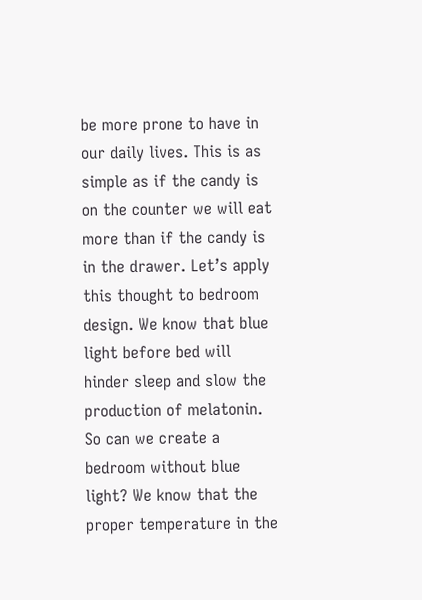be more prone to have in our daily lives. This is as simple as if the candy is on the counter we will eat more than if the candy is in the drawer. Let’s apply this thought to bedroom design. We know that blue light before bed will hinder sleep and slow the production of melatonin. So can we create a bedroom without blue light? We know that the proper temperature in the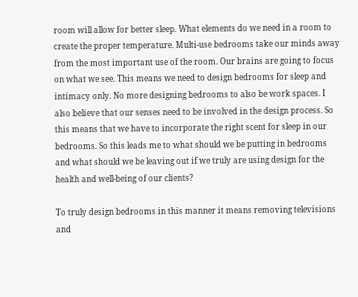room will allow for better sleep. What elements do we need in a room to create the proper temperature. Multi-use bedrooms take our minds away from the most important use of the room. Our brains are going to focus on what we see. This means we need to design bedrooms for sleep and intimacy only. No more designing bedrooms to also be work spaces. I also believe that our senses need to be involved in the design process. So this means that we have to incorporate the right scent for sleep in our bedrooms. So this leads me to what should we be putting in bedrooms and what should we be leaving out if we truly are using design for the health and well-being of our clients?

To truly design bedrooms in this manner it means removing televisions and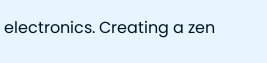electronics. Creating a zen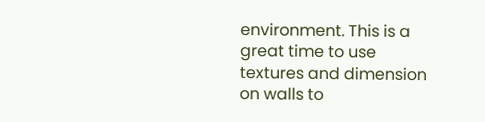environment. This is a great time to use textures and dimension on walls to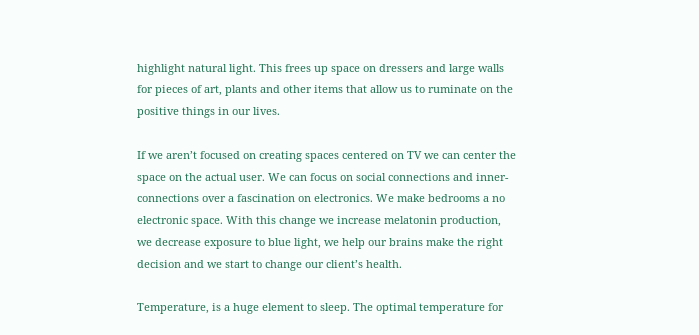highlight natural light. This frees up space on dressers and large walls for pieces of art, plants and other items that allow us to ruminate on the positive things in our lives.

If we aren’t focused on creating spaces centered on TV we can center the space on the actual user. We can focus on social connections and inner-connections over a fascination on electronics. We make bedrooms a no electronic space. With this change we increase melatonin production, we decrease exposure to blue light, we help our brains make the right decision and we start to change our client’s health.

Temperature, is a huge element to sleep. The optimal temperature for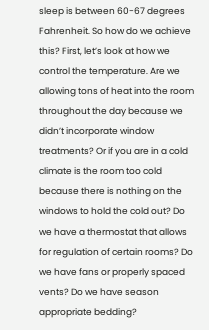sleep is between 60-67 degrees Fahrenheit. So how do we achieve this? First, let’s look at how we control the temperature. Are we allowing tons of heat into the room throughout the day because we didn’t incorporate window treatments? Or if you are in a cold climate is the room too cold because there is nothing on the windows to hold the cold out? Do we have a thermostat that allows for regulation of certain rooms? Do we have fans or properly spaced vents? Do we have season appropriate bedding?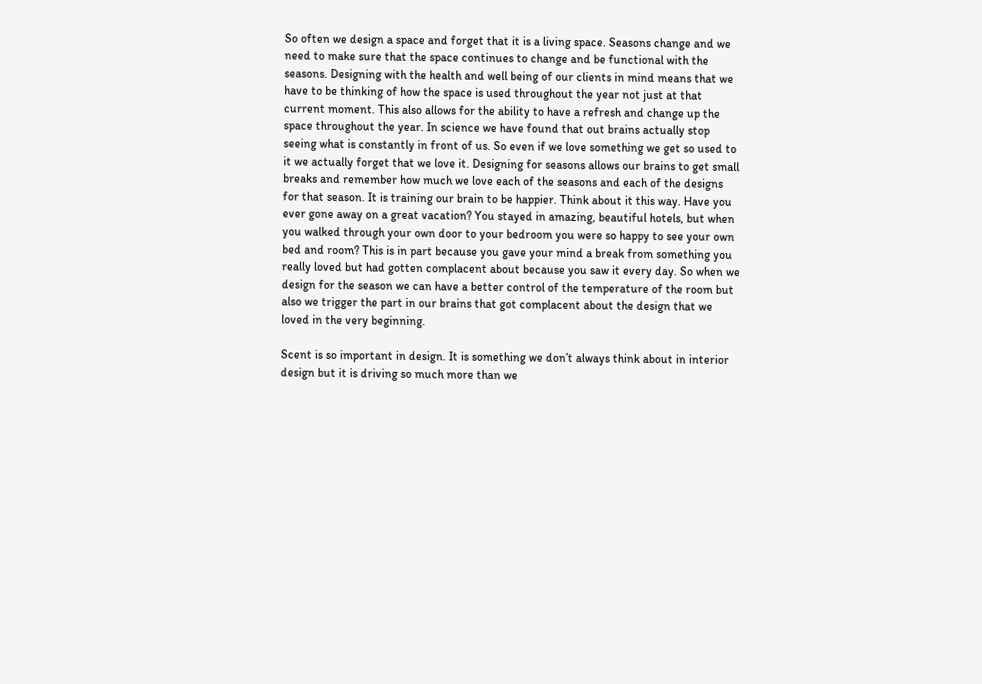So often we design a space and forget that it is a living space. Seasons change and we need to make sure that the space continues to change and be functional with the seasons. Designing with the health and well being of our clients in mind means that we have to be thinking of how the space is used throughout the year not just at that current moment. This also allows for the ability to have a refresh and change up the space throughout the year. In science we have found that out brains actually stop seeing what is constantly in front of us. So even if we love something we get so used to it we actually forget that we love it. Designing for seasons allows our brains to get small breaks and remember how much we love each of the seasons and each of the designs for that season. It is training our brain to be happier. Think about it this way. Have you ever gone away on a great vacation? You stayed in amazing, beautiful hotels, but when you walked through your own door to your bedroom you were so happy to see your own bed and room? This is in part because you gave your mind a break from something you really loved but had gotten complacent about because you saw it every day. So when we design for the season we can have a better control of the temperature of the room but also we trigger the part in our brains that got complacent about the design that we loved in the very beginning.

Scent is so important in design. It is something we don’t always think about in interior design but it is driving so much more than we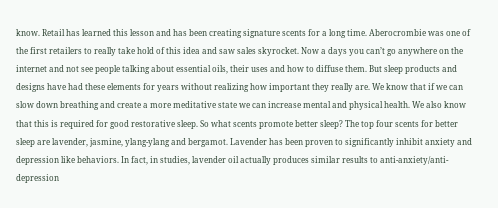know. Retail has learned this lesson and has been creating signature scents for a long time. Aberocrombie was one of the first retailers to really take hold of this idea and saw sales skyrocket. Now a days you can’t go anywhere on the internet and not see people talking about essential oils, their uses and how to diffuse them. But sleep products and designs have had these elements for years without realizing how important they really are. We know that if we can slow down breathing and create a more meditative state we can increase mental and physical health. We also know that this is required for good restorative sleep. So what scents promote better sleep? The top four scents for better sleep are lavender, jasmine, ylang-ylang and bergamot. Lavender has been proven to significantly inhibit anxiety and depression like behaviors. In fact, in studies, lavender oil actually produces similar results to anti-anxiety/anti-depression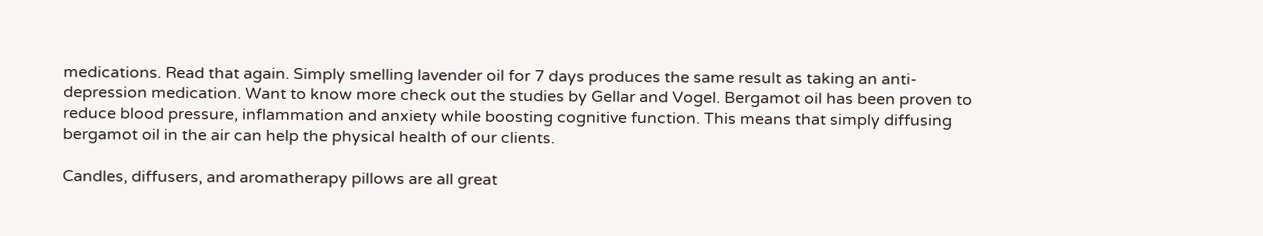medications. Read that again. Simply smelling lavender oil for 7 days produces the same result as taking an anti-depression medication. Want to know more check out the studies by Gellar and Vogel. Bergamot oil has been proven to reduce blood pressure, inflammation and anxiety while boosting cognitive function. This means that simply diffusing bergamot oil in the air can help the physical health of our clients.

Candles, diffusers, and aromatherapy pillows are all great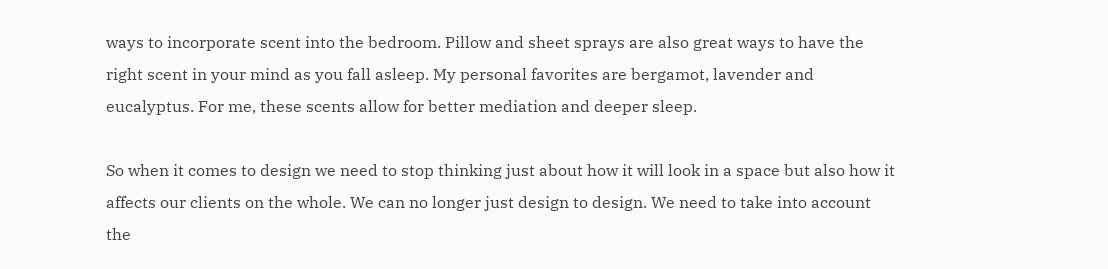ways to incorporate scent into the bedroom. Pillow and sheet sprays are also great ways to have the right scent in your mind as you fall asleep. My personal favorites are bergamot, lavender and eucalyptus. For me, these scents allow for better mediation and deeper sleep.

So when it comes to design we need to stop thinking just about how it will look in a space but also how it affects our clients on the whole. We can no longer just design to design. We need to take into account the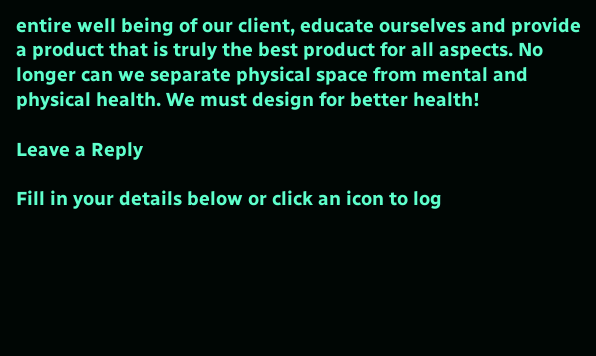entire well being of our client, educate ourselves and provide a product that is truly the best product for all aspects. No longer can we separate physical space from mental and physical health. We must design for better health!

Leave a Reply

Fill in your details below or click an icon to log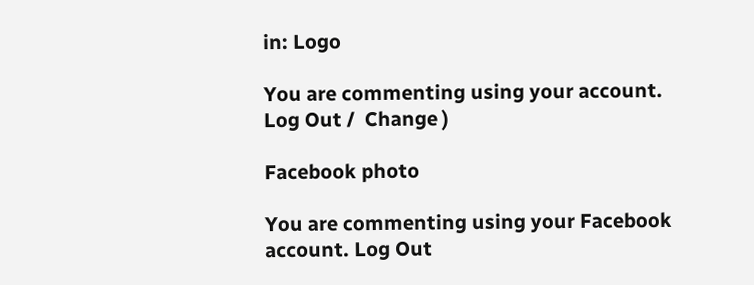in: Logo

You are commenting using your account. Log Out /  Change )

Facebook photo

You are commenting using your Facebook account. Log Out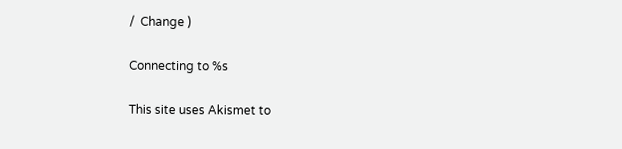/  Change )

Connecting to %s

This site uses Akismet to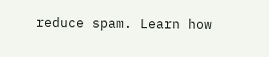reduce spam. Learn how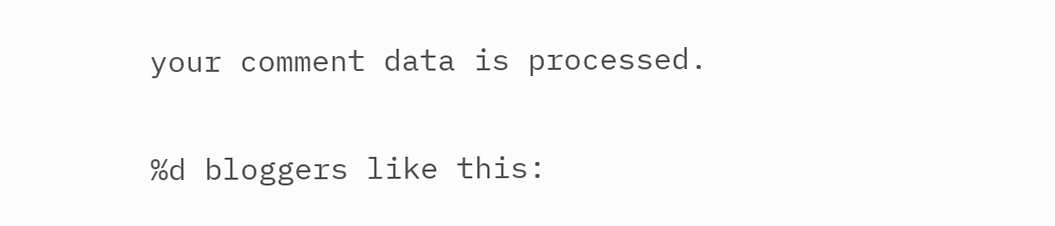your comment data is processed.

%d bloggers like this: